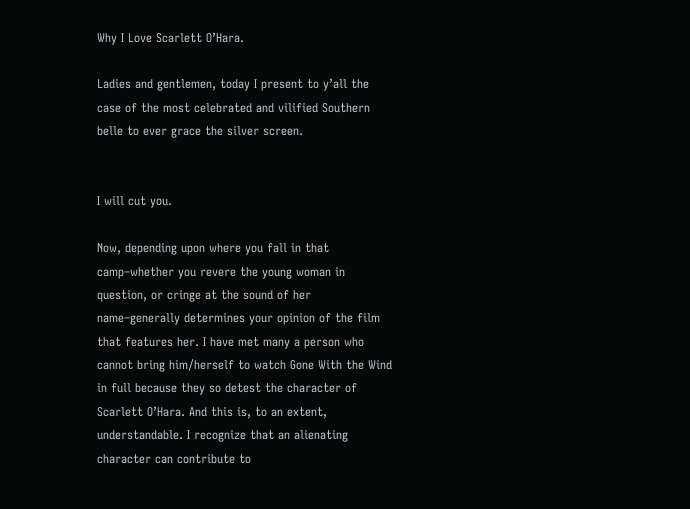Why I Love Scarlett O’Hara.

Ladies and gentlemen, today I present to y’all the case of the most celebrated and vilified Southern belle to ever grace the silver screen.


I will cut you.

Now, depending upon where you fall in that camp–whether you revere the young woman in question, or cringe at the sound of her name–generally determines your opinion of the film that features her. I have met many a person who cannot bring him/herself to watch Gone With the Wind in full because they so detest the character of Scarlett O’Hara. And this is, to an extent, understandable. I recognize that an alienating character can contribute to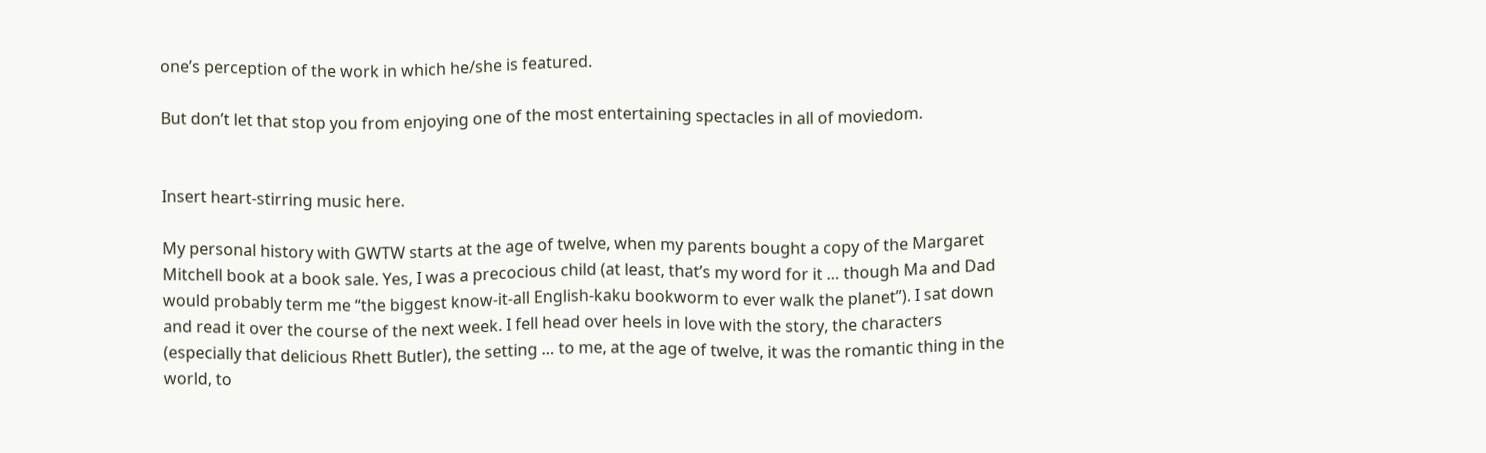one’s perception of the work in which he/she is featured.

But don’t let that stop you from enjoying one of the most entertaining spectacles in all of moviedom.


Insert heart-stirring music here.

My personal history with GWTW starts at the age of twelve, when my parents bought a copy of the Margaret Mitchell book at a book sale. Yes, I was a precocious child (at least, that’s my word for it … though Ma and Dad would probably term me “the biggest know-it-all English-kaku bookworm to ever walk the planet”). I sat down and read it over the course of the next week. I fell head over heels in love with the story, the characters (especially that delicious Rhett Butler), the setting … to me, at the age of twelve, it was the romantic thing in the world, to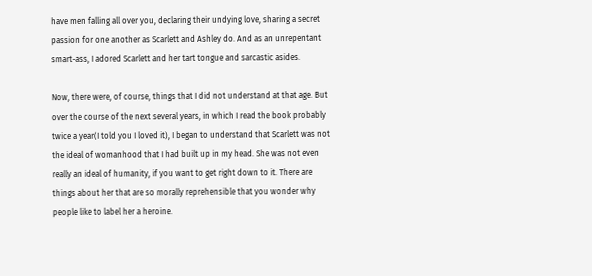have men falling all over you, declaring their undying love, sharing a secret passion for one another as Scarlett and Ashley do. And as an unrepentant smart-ass, I adored Scarlett and her tart tongue and sarcastic asides.

Now, there were, of course, things that I did not understand at that age. But over the course of the next several years, in which I read the book probably twice a year(I told you I loved it), I began to understand that Scarlett was not the ideal of womanhood that I had built up in my head. She was not even really an ideal of humanity, if you want to get right down to it. There are things about her that are so morally reprehensible that you wonder why people like to label her a heroine.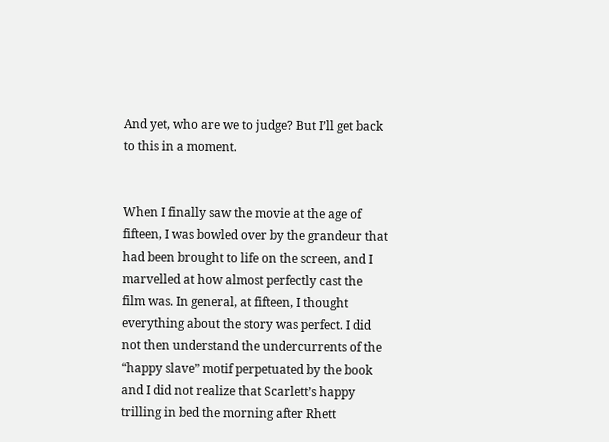And yet, who are we to judge? But I’ll get back to this in a moment.


When I finally saw the movie at the age of fifteen, I was bowled over by the grandeur that had been brought to life on the screen, and I marvelled at how almost perfectly cast the film was. In general, at fifteen, I thought everything about the story was perfect. I did not then understand the undercurrents of the “happy slave” motif perpetuated by the book and I did not realize that Scarlett’s happy trilling in bed the morning after Rhett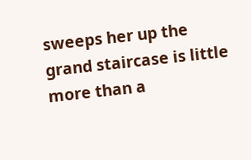sweeps her up the grand staircase is little more than a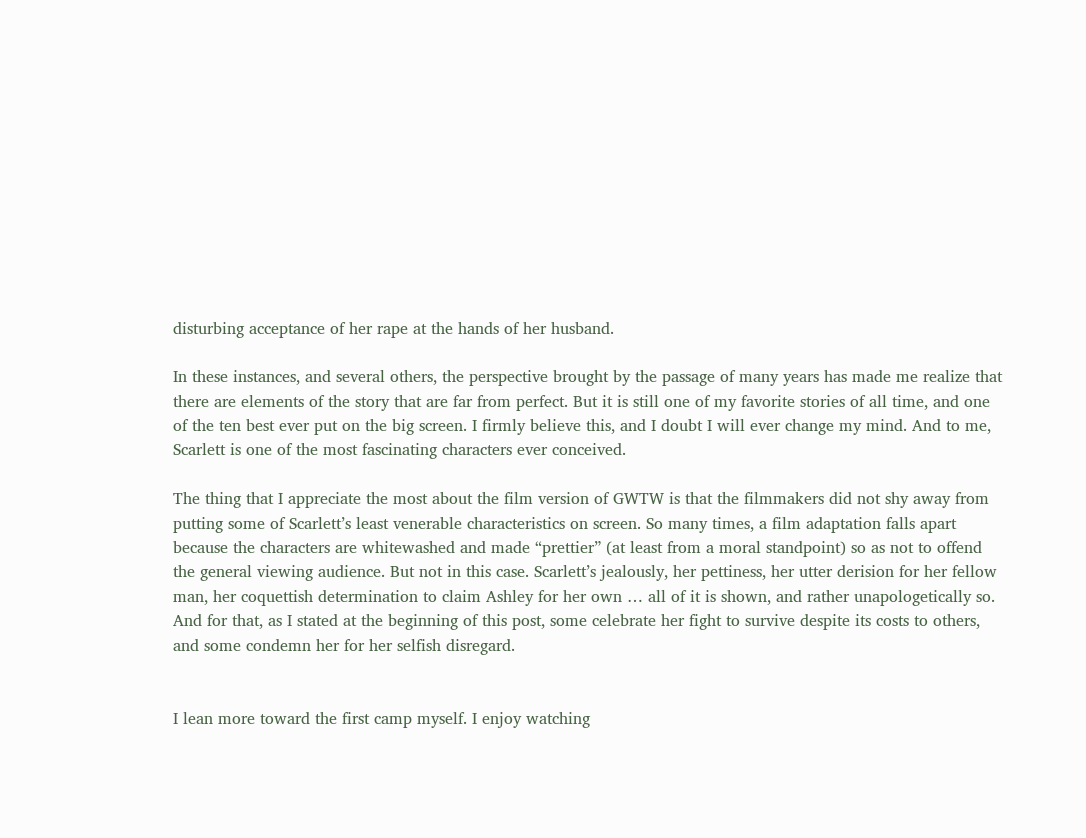disturbing acceptance of her rape at the hands of her husband.

In these instances, and several others, the perspective brought by the passage of many years has made me realize that there are elements of the story that are far from perfect. But it is still one of my favorite stories of all time, and one of the ten best ever put on the big screen. I firmly believe this, and I doubt I will ever change my mind. And to me, Scarlett is one of the most fascinating characters ever conceived.

The thing that I appreciate the most about the film version of GWTW is that the filmmakers did not shy away from putting some of Scarlett’s least venerable characteristics on screen. So many times, a film adaptation falls apart because the characters are whitewashed and made “prettier” (at least from a moral standpoint) so as not to offend the general viewing audience. But not in this case. Scarlett’s jealously, her pettiness, her utter derision for her fellow man, her coquettish determination to claim Ashley for her own … all of it is shown, and rather unapologetically so. And for that, as I stated at the beginning of this post, some celebrate her fight to survive despite its costs to others, and some condemn her for her selfish disregard.


I lean more toward the first camp myself. I enjoy watching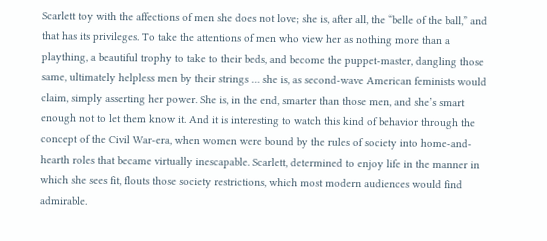Scarlett toy with the affections of men she does not love; she is, after all, the “belle of the ball,” and that has its privileges. To take the attentions of men who view her as nothing more than a plaything, a beautiful trophy to take to their beds, and become the puppet-master, dangling those same, ultimately helpless men by their strings … she is, as second-wave American feminists would claim, simply asserting her power. She is, in the end, smarter than those men, and she’s smart enough not to let them know it. And it is interesting to watch this kind of behavior through the concept of the Civil War-era, when women were bound by the rules of society into home-and-hearth roles that became virtually inescapable. Scarlett, determined to enjoy life in the manner in which she sees fit, flouts those society restrictions, which most modern audiences would find admirable.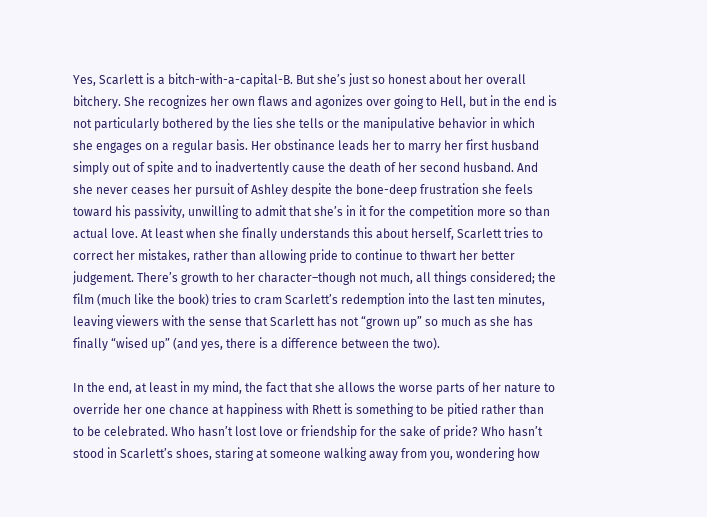Yes, Scarlett is a bitch-with-a-capital-B. But she’s just so honest about her overall bitchery. She recognizes her own flaws and agonizes over going to Hell, but in the end is not particularly bothered by the lies she tells or the manipulative behavior in which she engages on a regular basis. Her obstinance leads her to marry her first husband simply out of spite and to inadvertently cause the death of her second husband. And she never ceases her pursuit of Ashley despite the bone-deep frustration she feels toward his passivity, unwilling to admit that she’s in it for the competition more so than actual love. At least when she finally understands this about herself, Scarlett tries to correct her mistakes, rather than allowing pride to continue to thwart her better judgement. There’s growth to her character–though not much, all things considered; the film (much like the book) tries to cram Scarlett’s redemption into the last ten minutes, leaving viewers with the sense that Scarlett has not “grown up” so much as she has finally “wised up” (and yes, there is a difference between the two).

In the end, at least in my mind, the fact that she allows the worse parts of her nature to override her one chance at happiness with Rhett is something to be pitied rather than to be celebrated. Who hasn’t lost love or friendship for the sake of pride? Who hasn’t stood in Scarlett’s shoes, staring at someone walking away from you, wondering how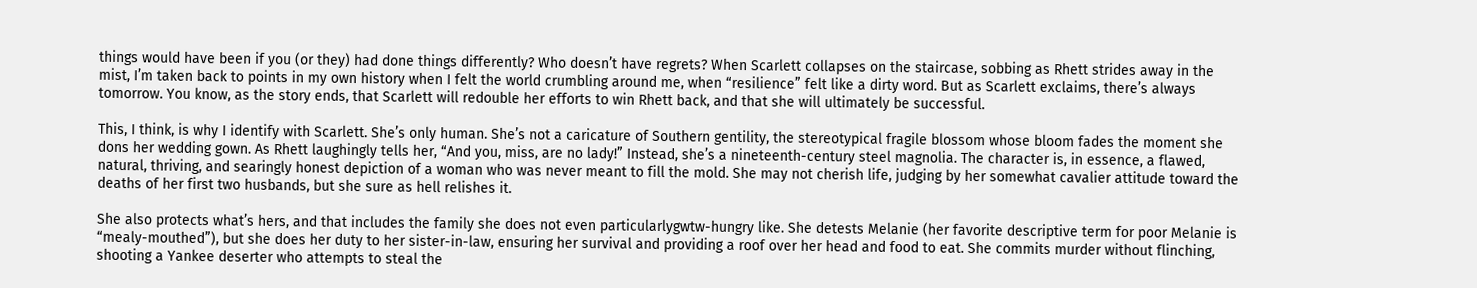things would have been if you (or they) had done things differently? Who doesn’t have regrets? When Scarlett collapses on the staircase, sobbing as Rhett strides away in the mist, I’m taken back to points in my own history when I felt the world crumbling around me, when “resilience” felt like a dirty word. But as Scarlett exclaims, there’s always tomorrow. You know, as the story ends, that Scarlett will redouble her efforts to win Rhett back, and that she will ultimately be successful.

This, I think, is why I identify with Scarlett. She’s only human. She’s not a caricature of Southern gentility, the stereotypical fragile blossom whose bloom fades the moment she dons her wedding gown. As Rhett laughingly tells her, “And you, miss, are no lady!” Instead, she’s a nineteenth-century steel magnolia. The character is, in essence, a flawed, natural, thriving, and searingly honest depiction of a woman who was never meant to fill the mold. She may not cherish life, judging by her somewhat cavalier attitude toward the deaths of her first two husbands, but she sure as hell relishes it.

She also protects what’s hers, and that includes the family she does not even particularlygwtw-hungry like. She detests Melanie (her favorite descriptive term for poor Melanie is “mealy-mouthed”), but she does her duty to her sister-in-law, ensuring her survival and providing a roof over her head and food to eat. She commits murder without flinching, shooting a Yankee deserter who attempts to steal the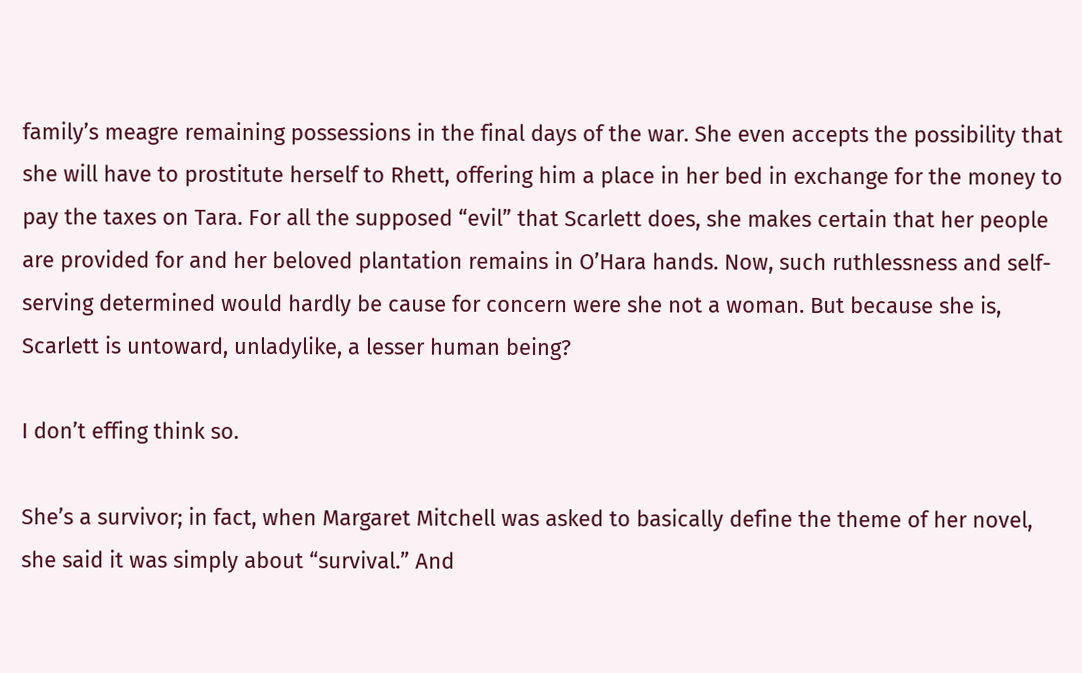family’s meagre remaining possessions in the final days of the war. She even accepts the possibility that she will have to prostitute herself to Rhett, offering him a place in her bed in exchange for the money to pay the taxes on Tara. For all the supposed “evil” that Scarlett does, she makes certain that her people are provided for and her beloved plantation remains in O’Hara hands. Now, such ruthlessness and self-serving determined would hardly be cause for concern were she not a woman. But because she is, Scarlett is untoward, unladylike, a lesser human being?

I don’t effing think so.

She’s a survivor; in fact, when Margaret Mitchell was asked to basically define the theme of her novel, she said it was simply about “survival.” And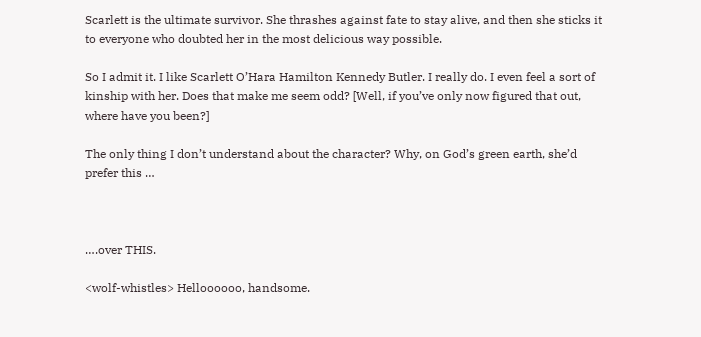Scarlett is the ultimate survivor. She thrashes against fate to stay alive, and then she sticks it to everyone who doubted her in the most delicious way possible.

So I admit it. I like Scarlett O’Hara Hamilton Kennedy Butler. I really do. I even feel a sort of kinship with her. Does that make me seem odd? [Well, if you’ve only now figured that out, where have you been?]

The only thing I don’t understand about the character? Why, on God’s green earth, she’d prefer this …



….over THIS.

<wolf-whistles> Helloooooo, handsome.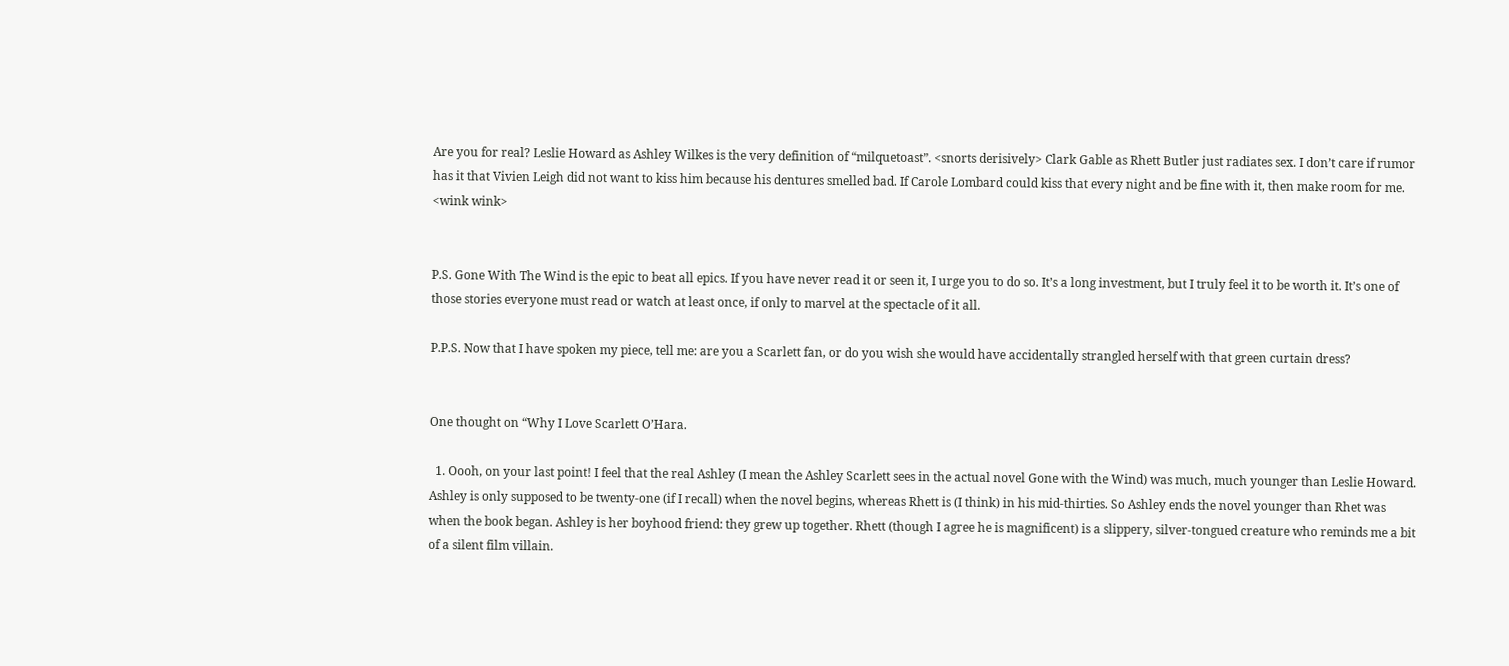Are you for real? Leslie Howard as Ashley Wilkes is the very definition of “milquetoast”. <snorts derisively> Clark Gable as Rhett Butler just radiates sex. I don’t care if rumor has it that Vivien Leigh did not want to kiss him because his dentures smelled bad. If Carole Lombard could kiss that every night and be fine with it, then make room for me. <wink wink>


P.S. Gone With The Wind is the epic to beat all epics. If you have never read it or seen it, I urge you to do so. It’s a long investment, but I truly feel it to be worth it. It’s one of those stories everyone must read or watch at least once, if only to marvel at the spectacle of it all.

P.P.S. Now that I have spoken my piece, tell me: are you a Scarlett fan, or do you wish she would have accidentally strangled herself with that green curtain dress?


One thought on “Why I Love Scarlett O’Hara.

  1. Oooh, on your last point! I feel that the real Ashley (I mean the Ashley Scarlett sees in the actual novel Gone with the Wind) was much, much younger than Leslie Howard. Ashley is only supposed to be twenty-one (if I recall) when the novel begins, whereas Rhett is (I think) in his mid-thirties. So Ashley ends the novel younger than Rhet was when the book began. Ashley is her boyhood friend: they grew up together. Rhett (though I agree he is magnificent) is a slippery, silver-tongued creature who reminds me a bit of a silent film villain.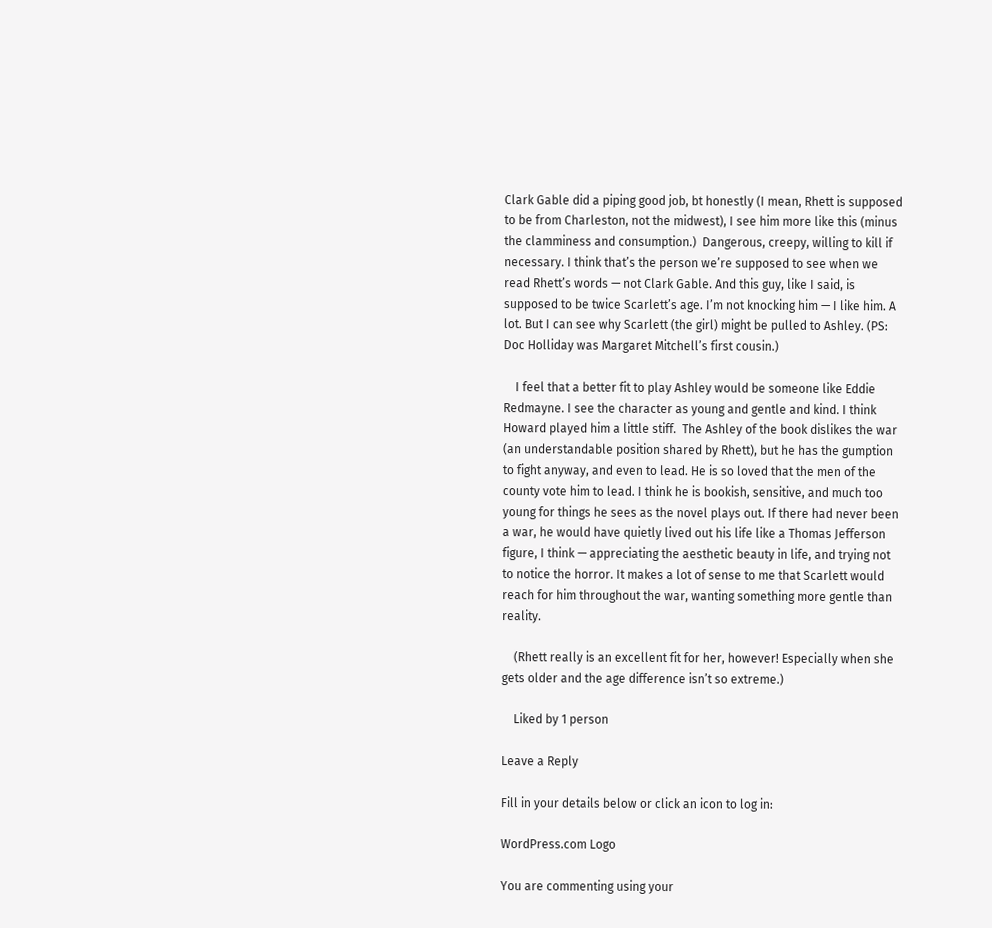Clark Gable did a piping good job, bt honestly (I mean, Rhett is supposed to be from Charleston, not the midwest), I see him more like this (minus the clamminess and consumption.)  Dangerous, creepy, willing to kill if necessary. I think that’s the person we’re supposed to see when we read Rhett’s words — not Clark Gable. And this guy, like I said, is supposed to be twice Scarlett’s age. I’m not knocking him — I like him. A lot. But I can see why Scarlett (the girl) might be pulled to Ashley. (PS: Doc Holliday was Margaret Mitchell’s first cousin.)

    I feel that a better fit to play Ashley would be someone like Eddie Redmayne. I see the character as young and gentle and kind. I think Howard played him a little stiff.  The Ashley of the book dislikes the war (an understandable position shared by Rhett), but he has the gumption to fight anyway, and even to lead. He is so loved that the men of the county vote him to lead. I think he is bookish, sensitive, and much too young for things he sees as the novel plays out. If there had never been a war, he would have quietly lived out his life like a Thomas Jefferson figure, I think — appreciating the aesthetic beauty in life, and trying not to notice the horror. It makes a lot of sense to me that Scarlett would reach for him throughout the war, wanting something more gentle than reality.

    (Rhett really is an excellent fit for her, however! Especially when she gets older and the age difference isn’t so extreme.)

    Liked by 1 person

Leave a Reply

Fill in your details below or click an icon to log in:

WordPress.com Logo

You are commenting using your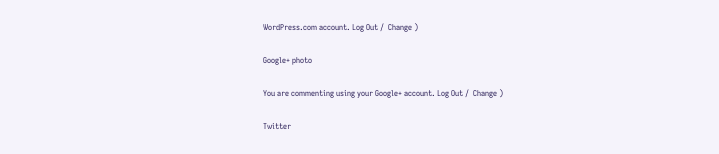WordPress.com account. Log Out /  Change )

Google+ photo

You are commenting using your Google+ account. Log Out /  Change )

Twitter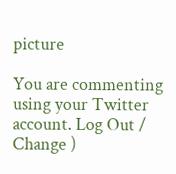picture

You are commenting using your Twitter account. Log Out /  Change )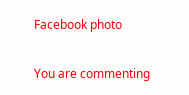Facebook photo

You are commenting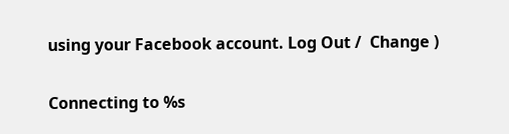using your Facebook account. Log Out /  Change )


Connecting to %s